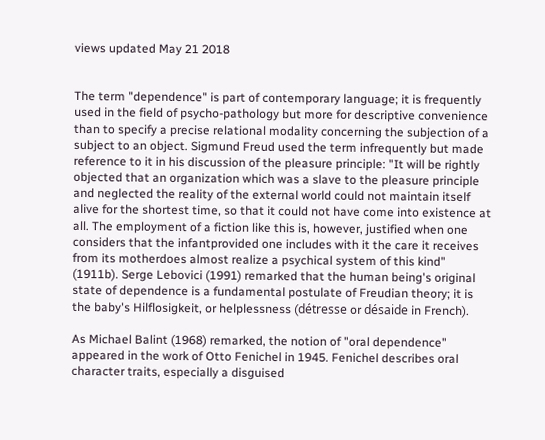views updated May 21 2018


The term "dependence" is part of contemporary language; it is frequently used in the field of psycho-pathology but more for descriptive convenience than to specify a precise relational modality concerning the subjection of a subject to an object. Sigmund Freud used the term infrequently but made reference to it in his discussion of the pleasure principle: "It will be rightly objected that an organization which was a slave to the pleasure principle and neglected the reality of the external world could not maintain itself alive for the shortest time, so that it could not have come into existence at all. The employment of a fiction like this is, however, justified when one considers that the infantprovided one includes with it the care it receives from its motherdoes almost realize a psychical system of this kind" (1911b). Serge Lebovici (1991) remarked that the human being's original state of dependence is a fundamental postulate of Freudian theory; it is the baby's Hilflosigkeit, or helplessness (détresse or désaide in French).

As Michael Balint (1968) remarked, the notion of "oral dependence" appeared in the work of Otto Fenichel in 1945. Fenichel describes oral character traits, especially a disguised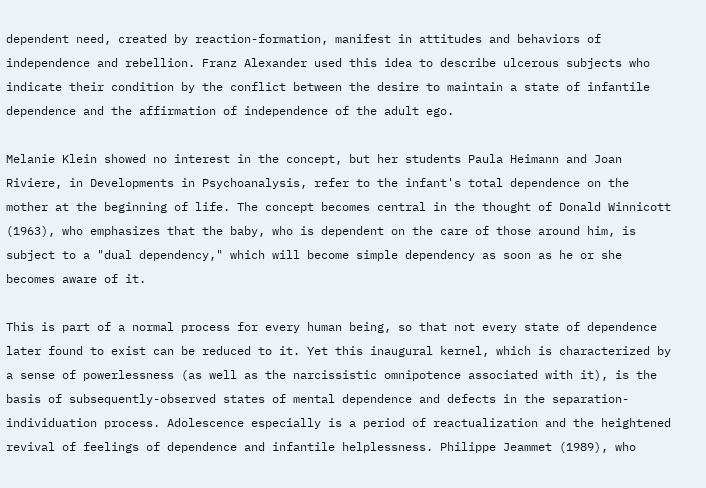dependent need, created by reaction-formation, manifest in attitudes and behaviors of independence and rebellion. Franz Alexander used this idea to describe ulcerous subjects who indicate their condition by the conflict between the desire to maintain a state of infantile dependence and the affirmation of independence of the adult ego.

Melanie Klein showed no interest in the concept, but her students Paula Heimann and Joan Riviere, in Developments in Psychoanalysis, refer to the infant's total dependence on the mother at the beginning of life. The concept becomes central in the thought of Donald Winnicott (1963), who emphasizes that the baby, who is dependent on the care of those around him, is subject to a "dual dependency," which will become simple dependency as soon as he or she becomes aware of it.

This is part of a normal process for every human being, so that not every state of dependence later found to exist can be reduced to it. Yet this inaugural kernel, which is characterized by a sense of powerlessness (as well as the narcissistic omnipotence associated with it), is the basis of subsequently-observed states of mental dependence and defects in the separation-individuation process. Adolescence especially is a period of reactualization and the heightened revival of feelings of dependence and infantile helplessness. Philippe Jeammet (1989), who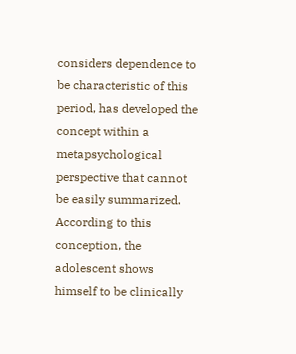considers dependence to be characteristic of this period, has developed the concept within a metapsychological perspective that cannot be easily summarized. According to this conception, the adolescent shows himself to be clinically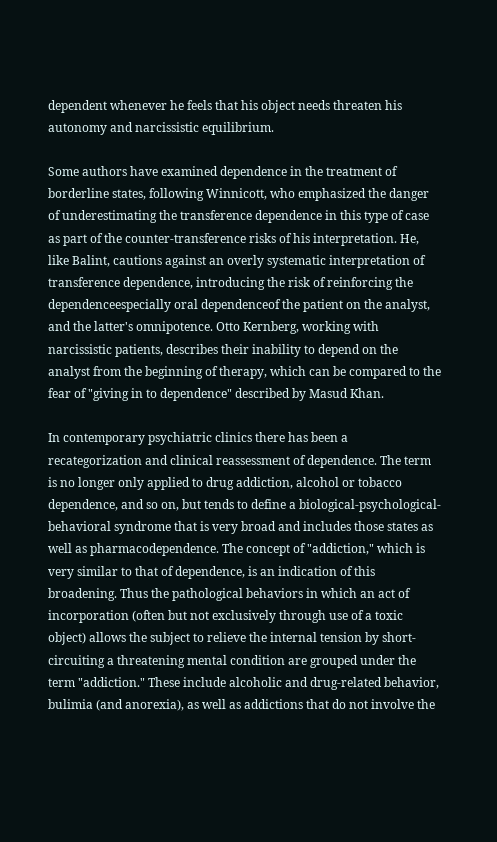dependent whenever he feels that his object needs threaten his autonomy and narcissistic equilibrium.

Some authors have examined dependence in the treatment of borderline states, following Winnicott, who emphasized the danger of underestimating the transference dependence in this type of case as part of the counter-transference risks of his interpretation. He, like Balint, cautions against an overly systematic interpretation of transference dependence, introducing the risk of reinforcing the dependenceespecially oral dependenceof the patient on the analyst, and the latter's omnipotence. Otto Kernberg, working with narcissistic patients, describes their inability to depend on the analyst from the beginning of therapy, which can be compared to the fear of "giving in to dependence" described by Masud Khan.

In contemporary psychiatric clinics there has been a recategorization and clinical reassessment of dependence. The term is no longer only applied to drug addiction, alcohol or tobacco dependence, and so on, but tends to define a biological-psychological-behavioral syndrome that is very broad and includes those states as well as pharmacodependence. The concept of "addiction," which is very similar to that of dependence, is an indication of this broadening. Thus the pathological behaviors in which an act of incorporation (often but not exclusively through use of a toxic object) allows the subject to relieve the internal tension by short-circuiting a threatening mental condition are grouped under the term "addiction." These include alcoholic and drug-related behavior, bulimia (and anorexia), as well as addictions that do not involve the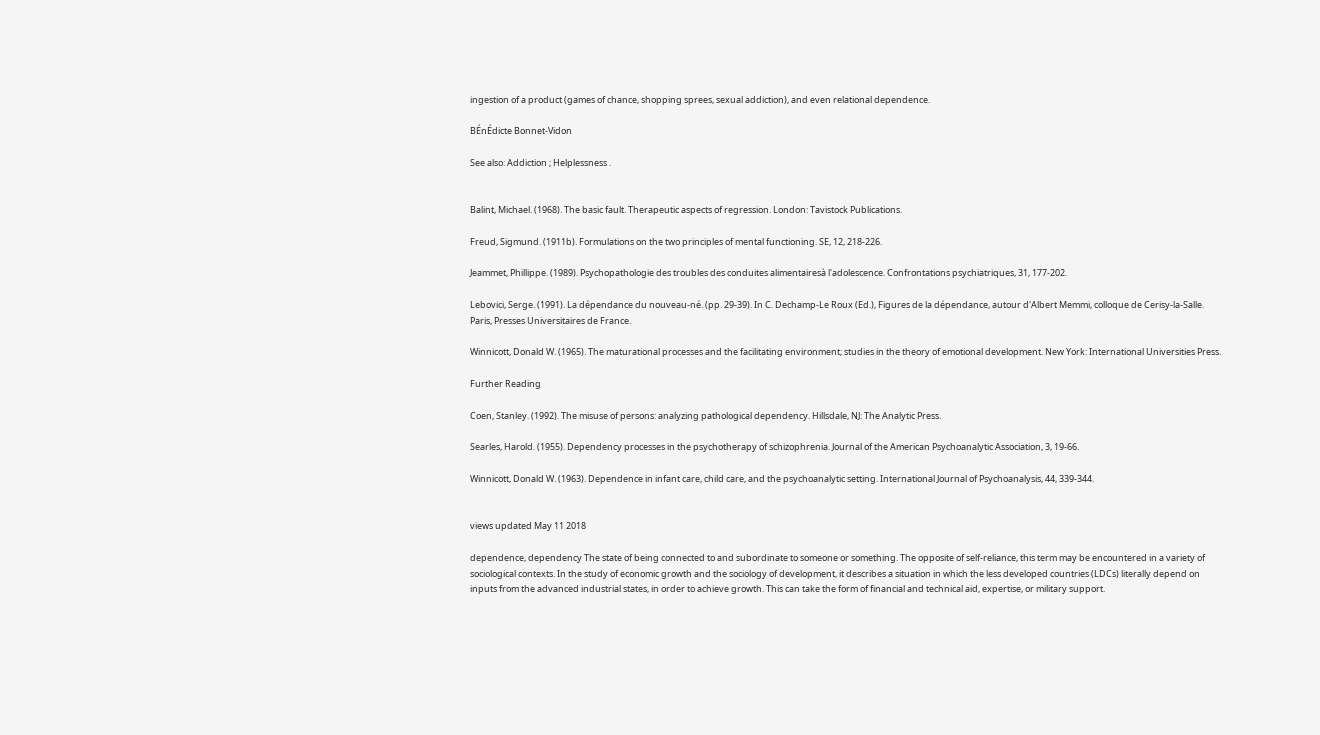ingestion of a product (games of chance, shopping sprees, sexual addiction), and even relational dependence.

BÉnÉdicte Bonnet-Vidon

See also: Addiction ; Helplessness .


Balint, Michael. (1968). The basic fault. Therapeutic aspects of regression. London: Tavistock Publications.

Freud, Sigmund. (1911b). Formulations on the two principles of mental functioning. SE, 12, 218-226.

Jeammet, Phillippe. (1989). Psychopathologie des troubles des conduites alimentairesà l'adolescence. Confrontations psychiatriques, 31, 177-202.

Lebovici, Serge. (1991). La dépendance du nouveau-né. (pp. 29-39). In C. Dechamp-Le Roux (Ed.), Figures de la dépendance, autour d'Albert Memmi, colloque de Cerisy-la-Salle. Paris, Presses Universitaires de France.

Winnicott, Donald W. (1965). The maturational processes and the facilitating environment; studies in the theory of emotional development. New York: International Universities Press.

Further Reading

Coen, Stanley. (1992). The misuse of persons: analyzing pathological dependency. Hillsdale, NJ: The Analytic Press.

Searles, Harold. (1955). Dependency processes in the psychotherapy of schizophrenia. Journal of the American Psychoanalytic Association, 3, 19-66.

Winnicott, Donald W. (1963). Dependence in infant care, child care, and the psychoanalytic setting. International Journal of Psychoanalysis, 44, 339-344.


views updated May 11 2018

dependence, dependency The state of being connected to and subordinate to someone or something. The opposite of self-reliance, this term may be encountered in a variety of sociological contexts. In the study of economic growth and the sociology of development, it describes a situation in which the less developed countries (LDCs) literally depend on inputs from the advanced industrial states, in order to achieve growth. This can take the form of financial and technical aid, expertise, or military support.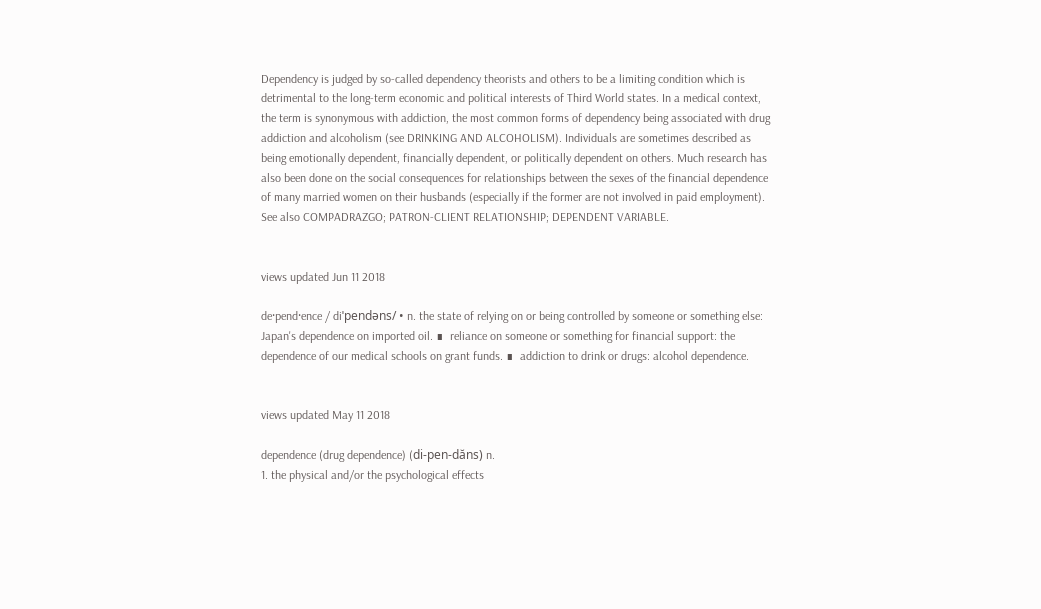Dependency is judged by so-called dependency theorists and others to be a limiting condition which is detrimental to the long-term economic and political interests of Third World states. In a medical context, the term is synonymous with addiction, the most common forms of dependency being associated with drug addiction and alcoholism (see DRINKING AND ALCOHOLISM). Individuals are sometimes described as being emotionally dependent, financially dependent, or politically dependent on others. Much research has also been done on the social consequences for relationships between the sexes of the financial dependence of many married women on their husbands (especially if the former are not involved in paid employment). See also COMPADRAZGO; PATRON-CLIENT RELATIONSHIP; DEPENDENT VARIABLE.


views updated Jun 11 2018

de·pend·ence / diˈpendəns/ • n. the state of relying on or being controlled by someone or something else: Japan's dependence on imported oil. ∎  reliance on someone or something for financial support: the dependence of our medical schools on grant funds. ∎  addiction to drink or drugs: alcohol dependence.


views updated May 11 2018

dependence (drug dependence) (di-pen-dăns) n.
1. the physical and/or the psychological effects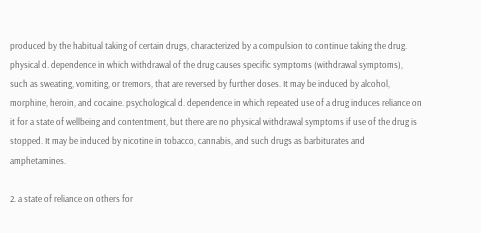produced by the habitual taking of certain drugs, characterized by a compulsion to continue taking the drug. physical d. dependence in which withdrawal of the drug causes specific symptoms (withdrawal symptoms), such as sweating, vomiting, or tremors, that are reversed by further doses. It may be induced by alcohol, morphine, heroin, and cocaine. psychological d. dependence in which repeated use of a drug induces reliance on it for a state of wellbeing and contentment, but there are no physical withdrawal symptoms if use of the drug is stopped. It may be induced by nicotine in tobacco, cannabis, and such drugs as barbiturates and amphetamines.

2. a state of reliance on others for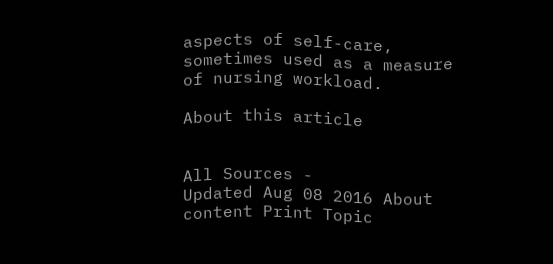aspects of self-care, sometimes used as a measure of nursing workload.

About this article


All Sources -
Updated Aug 08 2016 About content Print Topic